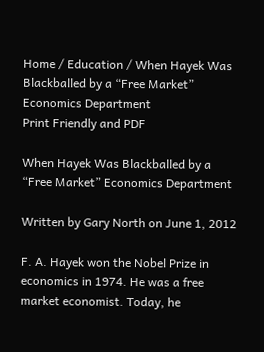Home / Education / When Hayek Was Blackballed by a “Free Market” Economics Department
Print Friendly and PDF

When Hayek Was Blackballed by a “Free Market” Economics Department

Written by Gary North on June 1, 2012

F. A. Hayek won the Nobel Prize in economics in 1974. He was a free market economist. Today, he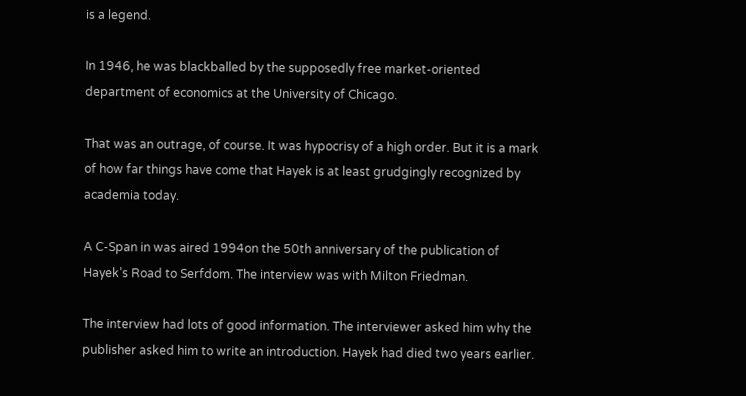is a legend.

In 1946, he was blackballed by the supposedly free market-oriented department of economics at the University of Chicago.

That was an outrage, of course. It was hypocrisy of a high order. But it is a mark of how far things have come that Hayek is at least grudgingly recognized by academia today.

A C-Span in was aired 1994on the 50th anniversary of the publication of Hayek’s Road to Serfdom. The interview was with Milton Friedman.

The interview had lots of good information. The interviewer asked him why the publisher asked him to write an introduction. Hayek had died two years earlier.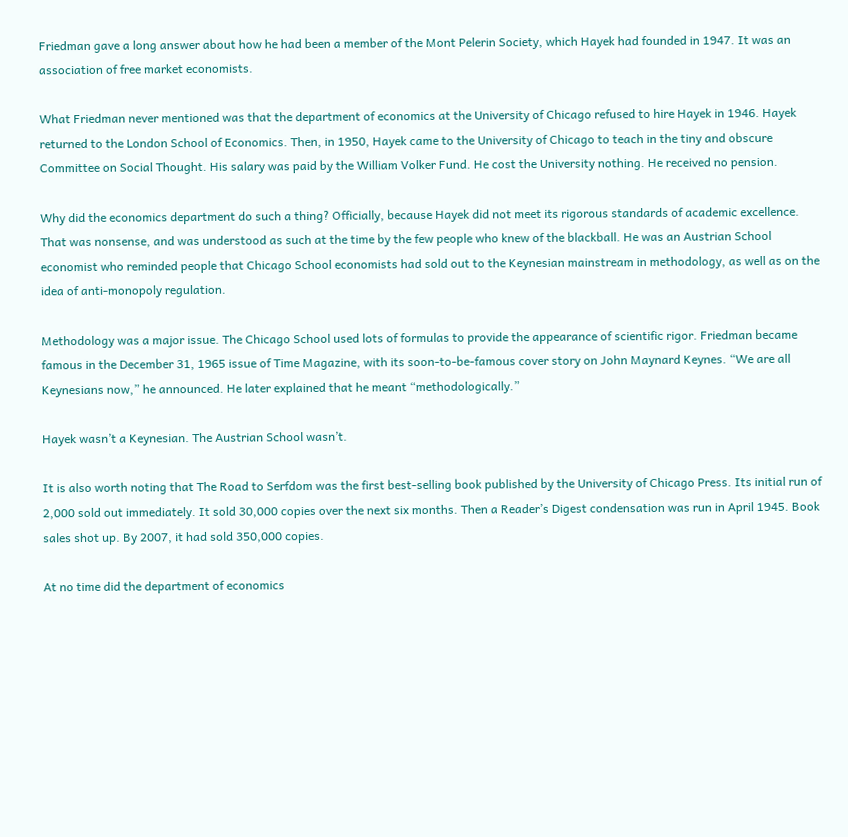Friedman gave a long answer about how he had been a member of the Mont Pelerin Society, which Hayek had founded in 1947. It was an association of free market economists.

What Friedman never mentioned was that the department of economics at the University of Chicago refused to hire Hayek in 1946. Hayek returned to the London School of Economics. Then, in 1950, Hayek came to the University of Chicago to teach in the tiny and obscure Committee on Social Thought. His salary was paid by the William Volker Fund. He cost the University nothing. He received no pension.

Why did the economics department do such a thing? Officially, because Hayek did not meet its rigorous standards of academic excellence. That was nonsense, and was understood as such at the time by the few people who knew of the blackball. He was an Austrian School economist who reminded people that Chicago School economists had sold out to the Keynesian mainstream in methodology, as well as on the idea of anti-monopoly regulation.

Methodology was a major issue. The Chicago School used lots of formulas to provide the appearance of scientific rigor. Friedman became famous in the December 31, 1965 issue of Time Magazine, with its soon-to-be-famous cover story on John Maynard Keynes. “We are all Keynesians now,” he announced. He later explained that he meant “methodologically.”

Hayek wasn’t a Keynesian. The Austrian School wasn’t.

It is also worth noting that The Road to Serfdom was the first best-selling book published by the University of Chicago Press. Its initial run of 2,000 sold out immediately. It sold 30,000 copies over the next six months. Then a Reader’s Digest condensation was run in April 1945. Book sales shot up. By 2007, it had sold 350,000 copies.

At no time did the department of economics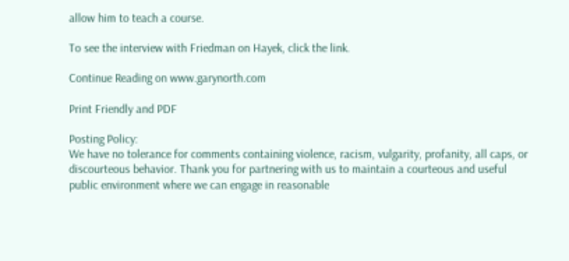allow him to teach a course.

To see the interview with Friedman on Hayek, click the link.

Continue Reading on www.garynorth.com

Print Friendly and PDF

Posting Policy:
We have no tolerance for comments containing violence, racism, vulgarity, profanity, all caps, or discourteous behavior. Thank you for partnering with us to maintain a courteous and useful public environment where we can engage in reasonable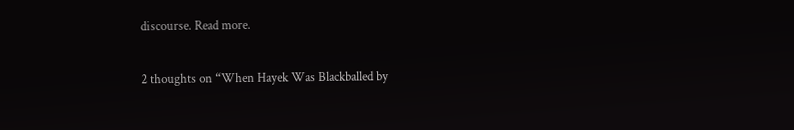discourse. Read more.

2 thoughts on “When Hayek Was Blackballed by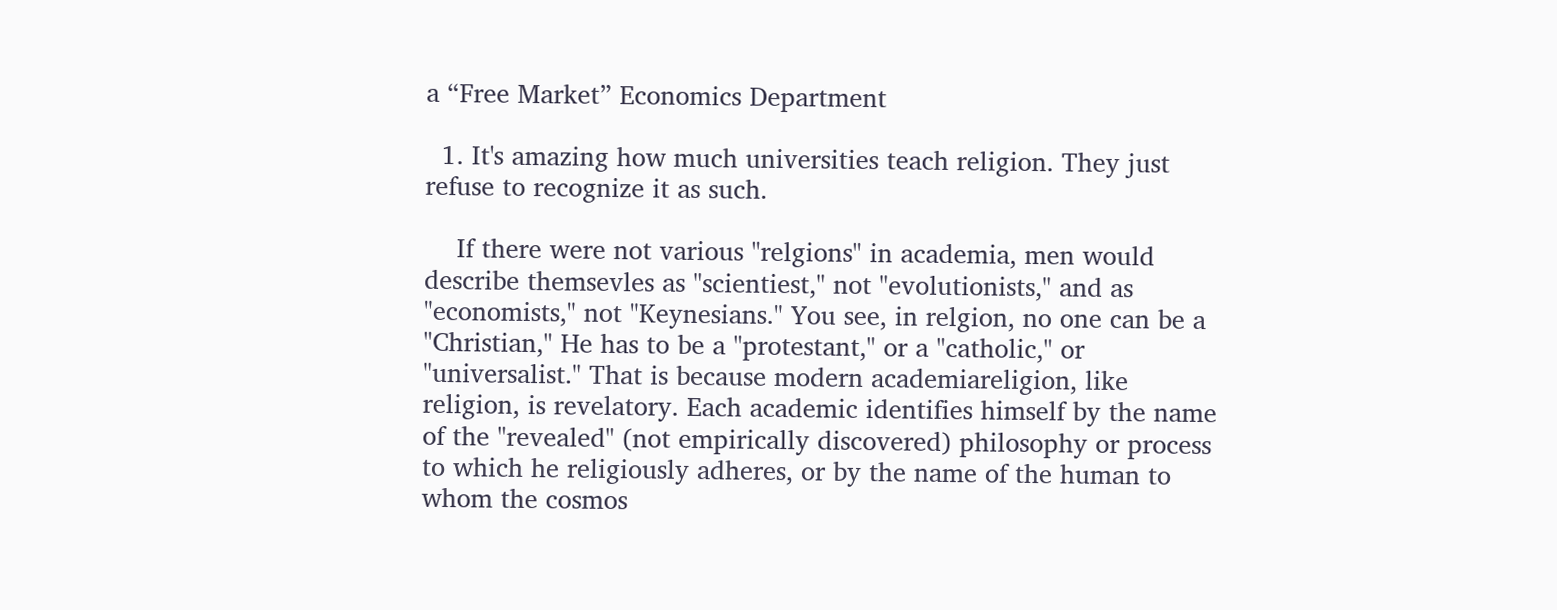a “Free Market” Economics Department

  1. It's amazing how much universities teach religion. They just refuse to recognize it as such.

    If there were not various "relgions" in academia, men would describe themsevles as "scientiest," not "evolutionists," and as "economists," not "Keynesians." You see, in relgion, no one can be a "Christian," He has to be a "protestant," or a "catholic," or "universalist." That is because modern academiareligion, like religion, is revelatory. Each academic identifies himself by the name of the "revealed" (not empirically discovered) philosophy or process to which he religiously adheres, or by the name of the human to whom the cosmos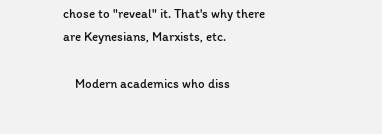chose to "reveal" it. That's why there are Keynesians, Marxists, etc.

    Modern academics who diss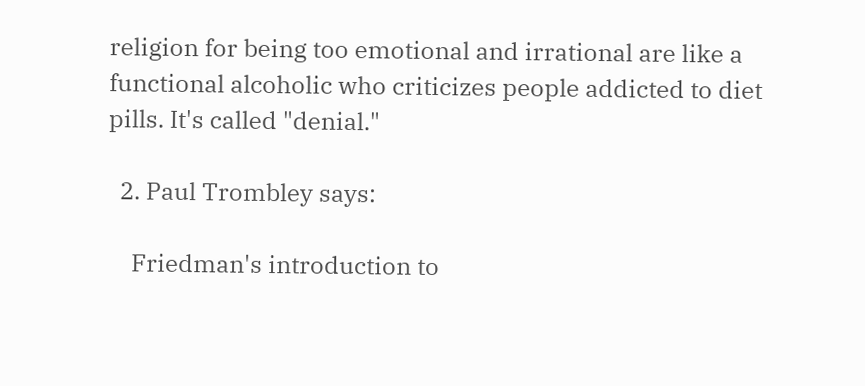religion for being too emotional and irrational are like a functional alcoholic who criticizes people addicted to diet pills. It's called "denial."

  2. Paul Trombley says:

    Friedman's introduction to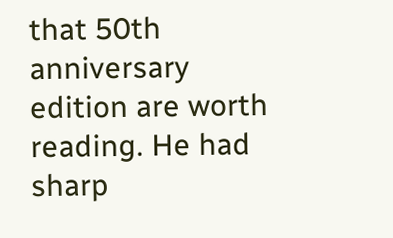that 50th anniversary edition are worth reading. He had sharp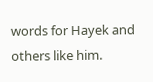words for Hayek and others like him.